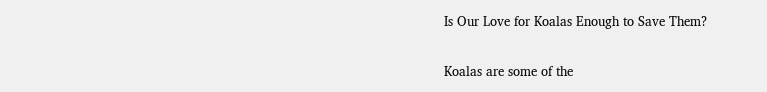Is Our Love for Koalas Enough to Save Them?

Koalas are some of the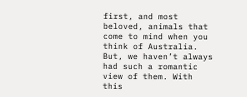first, and most beloved, animals that come to mind when you think of Australia. But, we haven’t always had such a romantic view of them. With this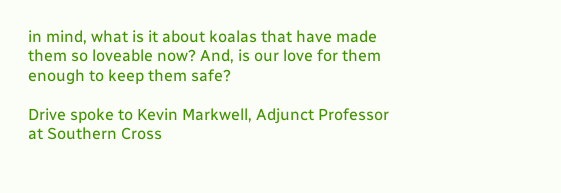in mind, what is it about koalas that have made them so loveable now? And, is our love for them enough to keep them safe?

Drive spoke to Kevin Markwell, Adjunct Professor at Southern Cross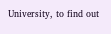University, to find out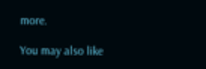more.

You may also like